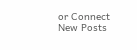or Connect
New Posts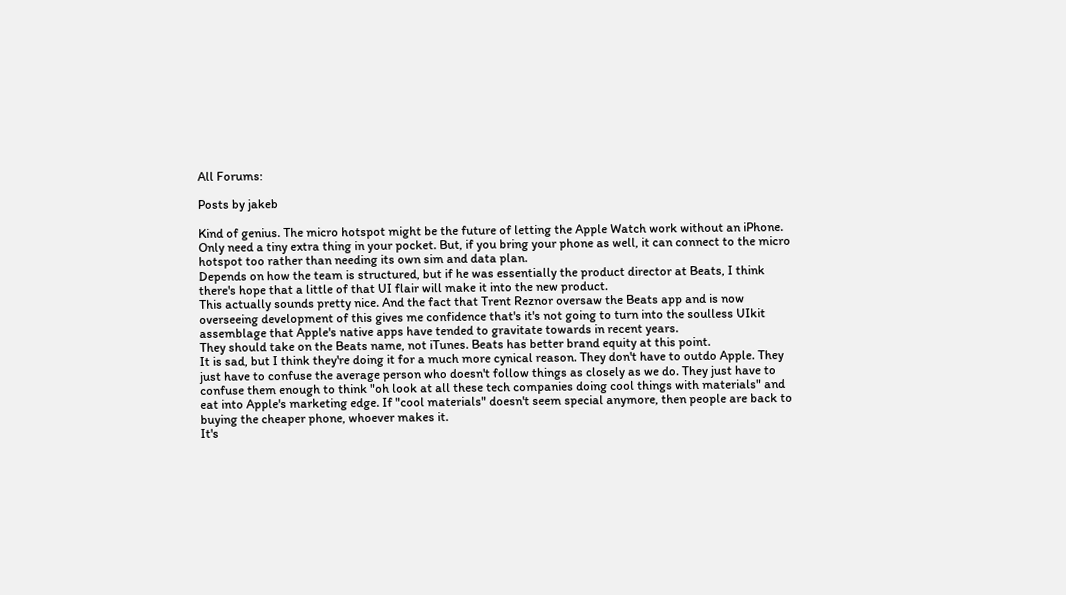All Forums:

Posts by jakeb

Kind of genius. The micro hotspot might be the future of letting the Apple Watch work without an iPhone. Only need a tiny extra thing in your pocket. But, if you bring your phone as well, it can connect to the micro hotspot too rather than needing its own sim and data plan.
Depends on how the team is structured, but if he was essentially the product director at Beats, I think there's hope that a little of that UI flair will make it into the new product.
This actually sounds pretty nice. And the fact that Trent Reznor oversaw the Beats app and is now overseeing development of this gives me confidence that's it's not going to turn into the soulless UIkit assemblage that Apple's native apps have tended to gravitate towards in recent years.
They should take on the Beats name, not iTunes. Beats has better brand equity at this point.
It is sad, but I think they're doing it for a much more cynical reason. They don't have to outdo Apple. They just have to confuse the average person who doesn't follow things as closely as we do. They just have to confuse them enough to think "oh look at all these tech companies doing cool things with materials" and eat into Apple's marketing edge. If "cool materials" doesn't seem special anymore, then people are back to buying the cheaper phone, whoever makes it.
It's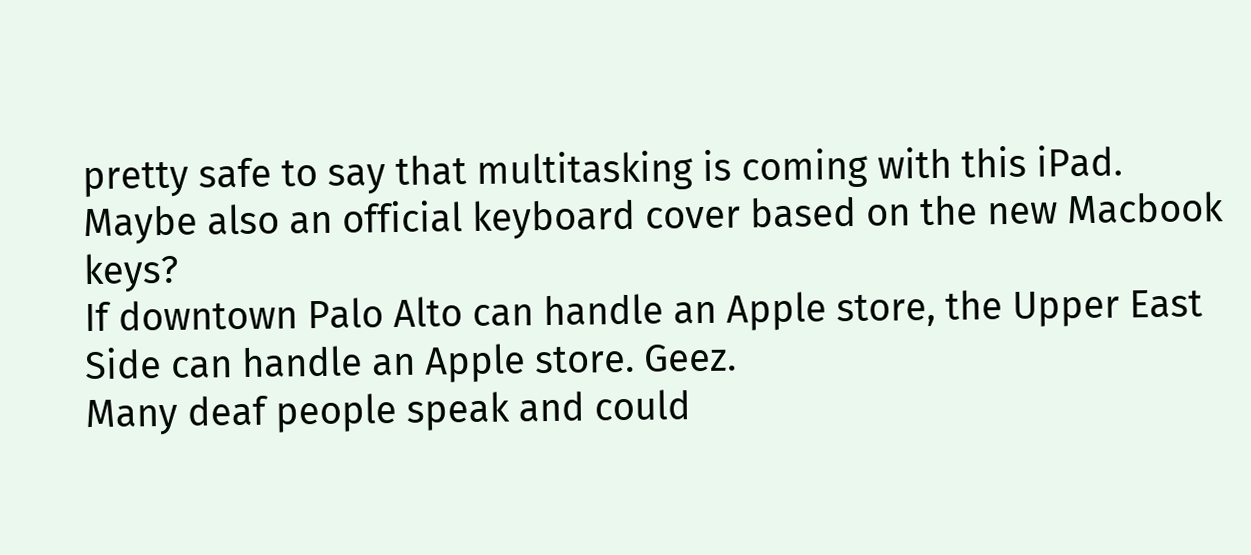pretty safe to say that multitasking is coming with this iPad. Maybe also an official keyboard cover based on the new Macbook keys?
If downtown Palo Alto can handle an Apple store, the Upper East Side can handle an Apple store. Geez.
Many deaf people speak and could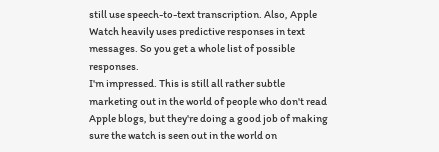still use speech-to-text transcription. Also, Apple Watch heavily uses predictive responses in text messages. So you get a whole list of possible responses.
I'm impressed. This is still all rather subtle marketing out in the world of people who don't read Apple blogs, but they're doing a good job of making sure the watch is seen out in the world on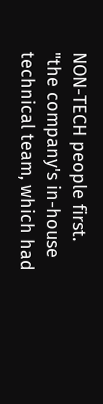NON-TECH people first.
"the company's in-house technical team, which had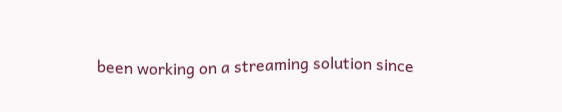been working on a streaming solution since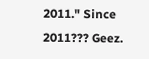2011." Since 2011??? Geez.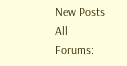New Posts  All Forums: